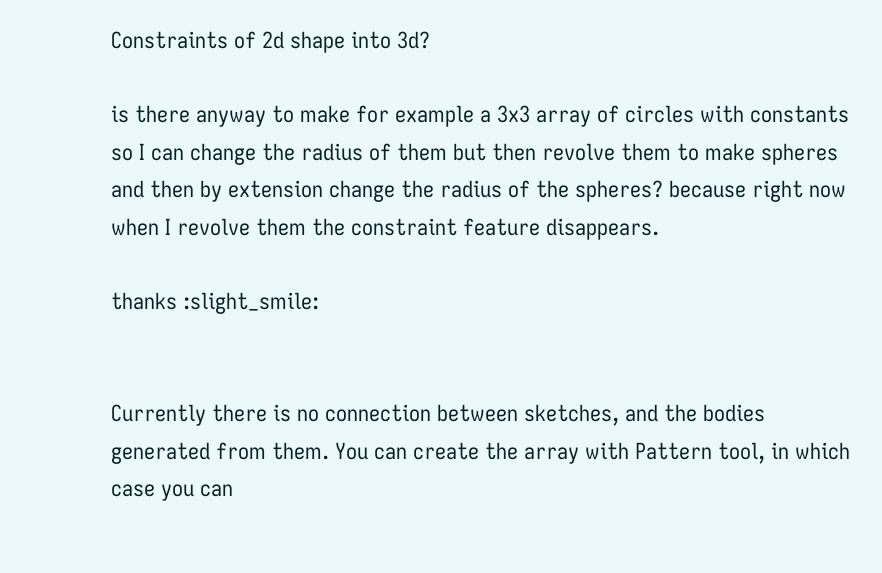Constraints of 2d shape into 3d?

is there anyway to make for example a 3x3 array of circles with constants so I can change the radius of them but then revolve them to make spheres and then by extension change the radius of the spheres? because right now when I revolve them the constraint feature disappears.

thanks :slight_smile:


Currently there is no connection between sketches, and the bodies generated from them. You can create the array with Pattern tool, in which case you can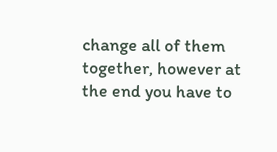change all of them together, however at the end you have to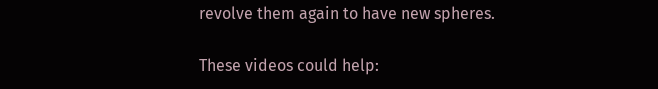revolve them again to have new spheres.

These videos could help: